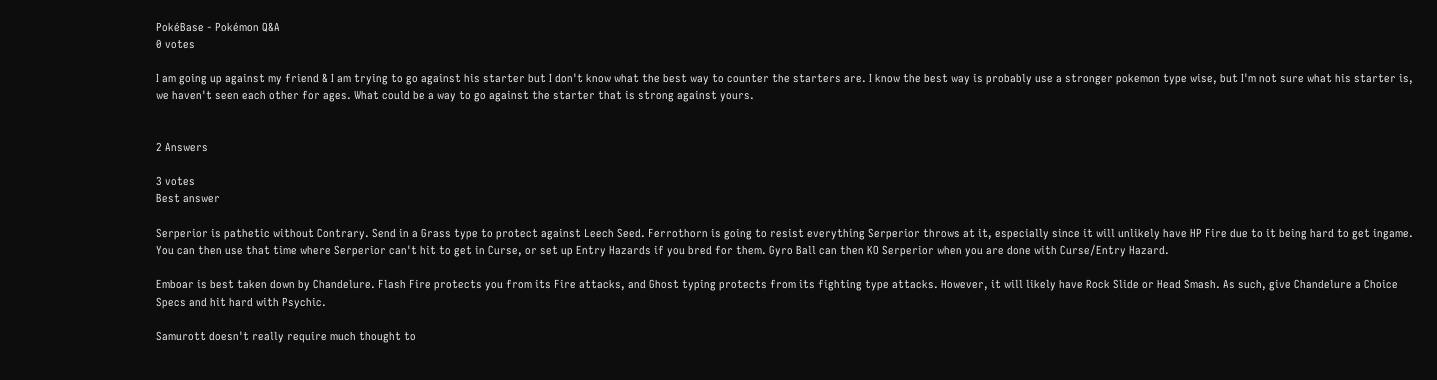PokéBase - Pokémon Q&A
0 votes

I am going up against my friend & I am trying to go against his starter but I don't know what the best way to counter the starters are. I know the best way is probably use a stronger pokemon type wise, but I'm not sure what his starter is, we haven't seen each other for ages. What could be a way to go against the starter that is strong against yours.


2 Answers

3 votes
Best answer

Serperior is pathetic without Contrary. Send in a Grass type to protect against Leech Seed. Ferrothorn is going to resist everything Serperior throws at it, especially since it will unlikely have HP Fire due to it being hard to get ingame. You can then use that time where Serperior can't hit to get in Curse, or set up Entry Hazards if you bred for them. Gyro Ball can then KO Serperior when you are done with Curse/Entry Hazard.

Emboar is best taken down by Chandelure. Flash Fire protects you from its Fire attacks, and Ghost typing protects from its fighting type attacks. However, it will likely have Rock Slide or Head Smash. As such, give Chandelure a Choice Specs and hit hard with Psychic.

Samurott doesn't really require much thought to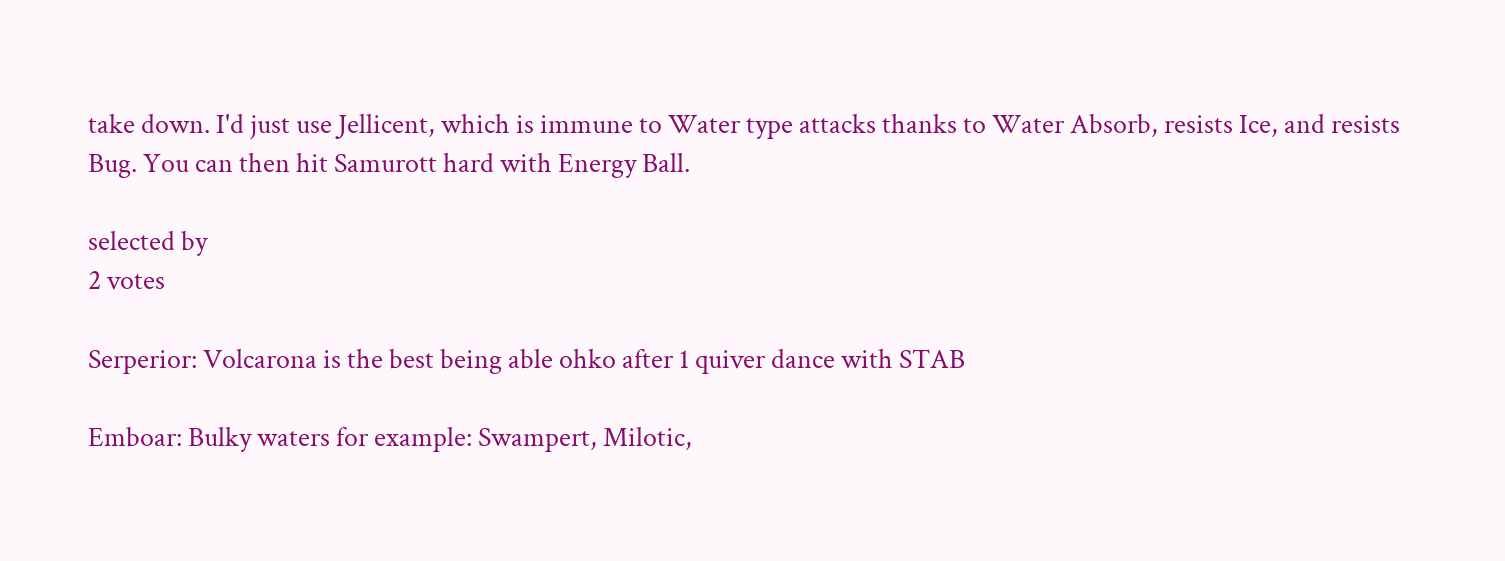take down. I'd just use Jellicent, which is immune to Water type attacks thanks to Water Absorb, resists Ice, and resists Bug. You can then hit Samurott hard with Energy Ball.

selected by
2 votes

Serperior: Volcarona is the best being able ohko after 1 quiver dance with STAB

Emboar: Bulky waters for example: Swampert, Milotic,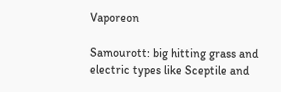Vaporeon

Samourott: big hitting grass and electric types like Sceptile and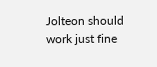Jolteon should work just fine